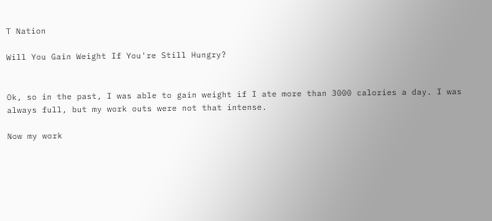T Nation

Will You Gain Weight If You're Still Hungry?


Ok, so in the past, I was able to gain weight if I ate more than 3000 calories a day. I was always full, but my work outs were not that intense.

Now my work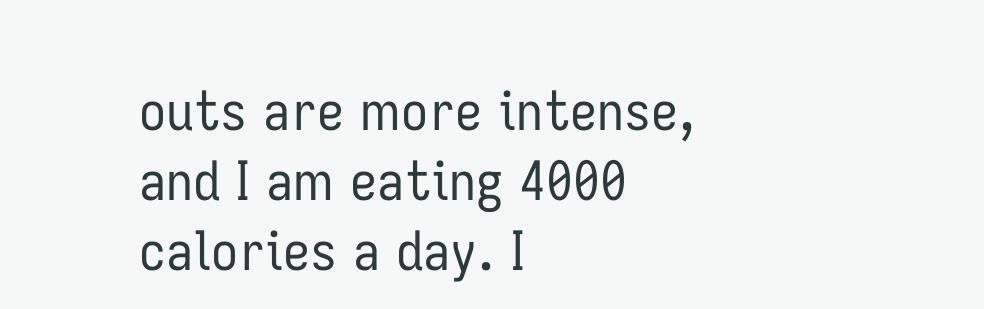outs are more intense, and I am eating 4000 calories a day. I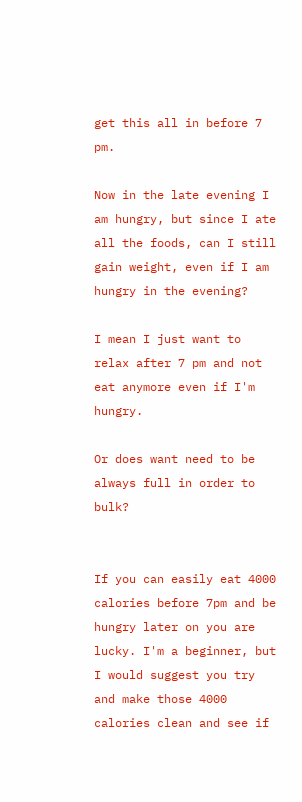get this all in before 7 pm.

Now in the late evening I am hungry, but since I ate all the foods, can I still gain weight, even if I am hungry in the evening?

I mean I just want to relax after 7 pm and not eat anymore even if I'm hungry.

Or does want need to be always full in order to bulk?


If you can easily eat 4000 calories before 7pm and be hungry later on you are lucky. I'm a beginner, but I would suggest you try and make those 4000 calories clean and see if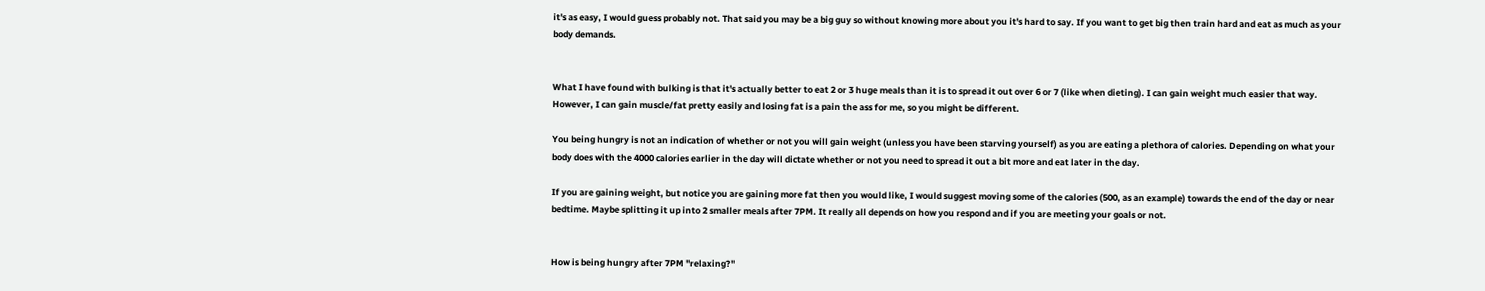it's as easy, I would guess probably not. That said you may be a big guy so without knowing more about you it's hard to say. If you want to get big then train hard and eat as much as your body demands.


What I have found with bulking is that it's actually better to eat 2 or 3 huge meals than it is to spread it out over 6 or 7 (like when dieting). I can gain weight much easier that way. However, I can gain muscle/fat pretty easily and losing fat is a pain the ass for me, so you might be different.

You being hungry is not an indication of whether or not you will gain weight (unless you have been starving yourself) as you are eating a plethora of calories. Depending on what your body does with the 4000 calories earlier in the day will dictate whether or not you need to spread it out a bit more and eat later in the day.

If you are gaining weight, but notice you are gaining more fat then you would like, I would suggest moving some of the calories (500, as an example) towards the end of the day or near bedtime. Maybe splitting it up into 2 smaller meals after 7PM. It really all depends on how you respond and if you are meeting your goals or not.


How is being hungry after 7PM "relaxing?"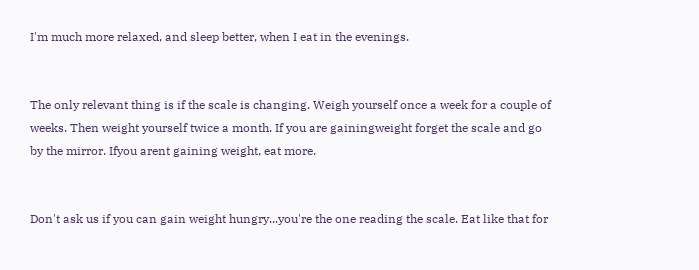I'm much more relaxed, and sleep better, when I eat in the evenings.


The only relevant thing is if the scale is changing. Weigh yourself once a week for a couple of weeks. Then weight yourself twice a month. If you are gainingweight forget the scale and go by the mirror. Ifyou arent gaining weight, eat more.


Don't ask us if you can gain weight hungry...you're the one reading the scale. Eat like that for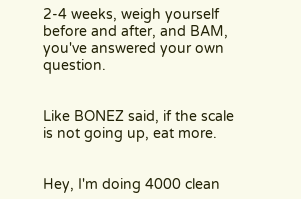2-4 weeks, weigh yourself before and after, and BAM, you've answered your own question.


Like BONEZ said, if the scale is not going up, eat more.


Hey, I'm doing 4000 clean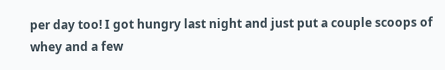per day too! I got hungry last night and just put a couple scoops of whey and a few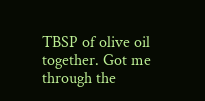TBSP of olive oil together. Got me through the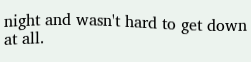night and wasn't hard to get down at all.